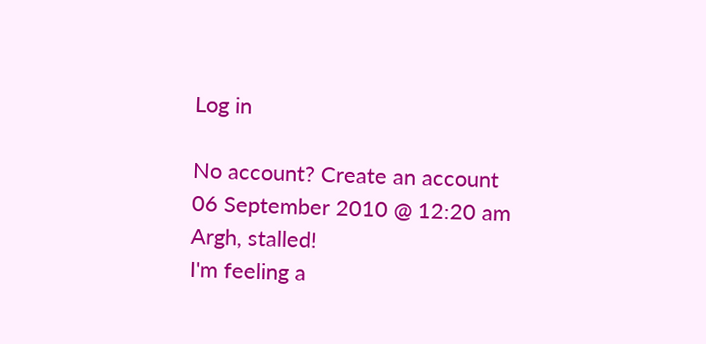Log in

No account? Create an account
06 September 2010 @ 12:20 am
Argh, stalled!
I'm feeling a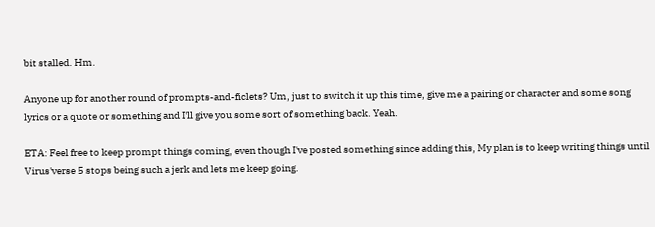bit stalled. Hm.

Anyone up for another round of prompts-and-ficlets? Um, just to switch it up this time, give me a pairing or character and some song lyrics or a quote or something and I'll give you some sort of something back. Yeah.

ETA: Feel free to keep prompt things coming, even though I've posted something since adding this, My plan is to keep writing things until Virus'verse 5 stops being such a jerk and lets me keep going.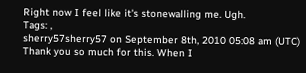Right now I feel like it's stonewalling me. Ugh.
Tags: ,
sherry57sherry57 on September 8th, 2010 05:08 am (UTC)
Thank you so much for this. When I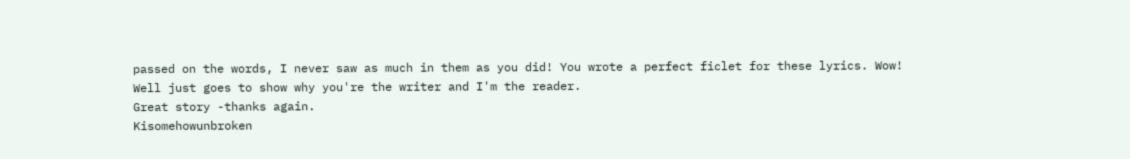passed on the words, I never saw as much in them as you did! You wrote a perfect ficlet for these lyrics. Wow!
Well just goes to show why you're the writer and I'm the reader.
Great story -thanks again.
Kisomehowunbroken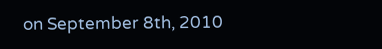on September 8th, 2010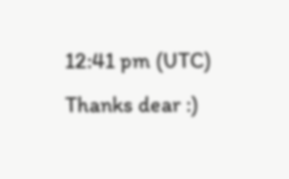12:41 pm (UTC)
Thanks dear :)